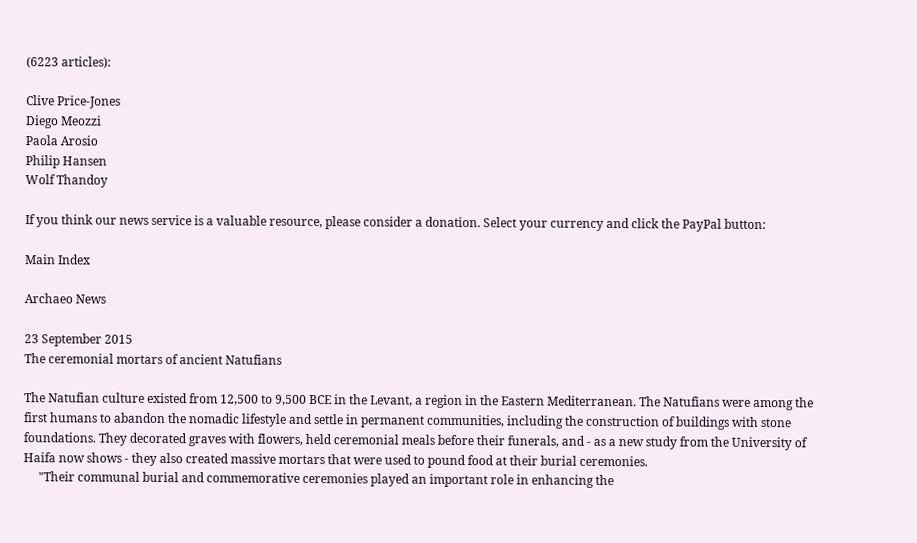(6223 articles):

Clive Price-Jones
Diego Meozzi
Paola Arosio
Philip Hansen
Wolf Thandoy

If you think our news service is a valuable resource, please consider a donation. Select your currency and click the PayPal button:

Main Index

Archaeo News

23 September 2015
The ceremonial mortars of ancient Natufians

The Natufian culture existed from 12,500 to 9,500 BCE in the Levant, a region in the Eastern Mediterranean. The Natufians were among the first humans to abandon the nomadic lifestyle and settle in permanent communities, including the construction of buildings with stone foundations. They decorated graves with flowers, held ceremonial meals before their funerals, and - as a new study from the University of Haifa now shows - they also created massive mortars that were used to pound food at their burial ceremonies.
     "Their communal burial and commemorative ceremonies played an important role in enhancing the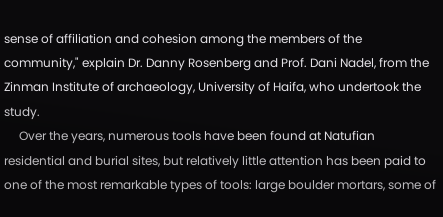sense of affiliation and cohesion among the members of the community," explain Dr. Danny Rosenberg and Prof. Dani Nadel, from the Zinman Institute of archaeology, University of Haifa, who undertook the study.
     Over the years, numerous tools have been found at Natufian residential and burial sites, but relatively little attention has been paid to one of the most remarkable types of tools: large boulder mortars, some of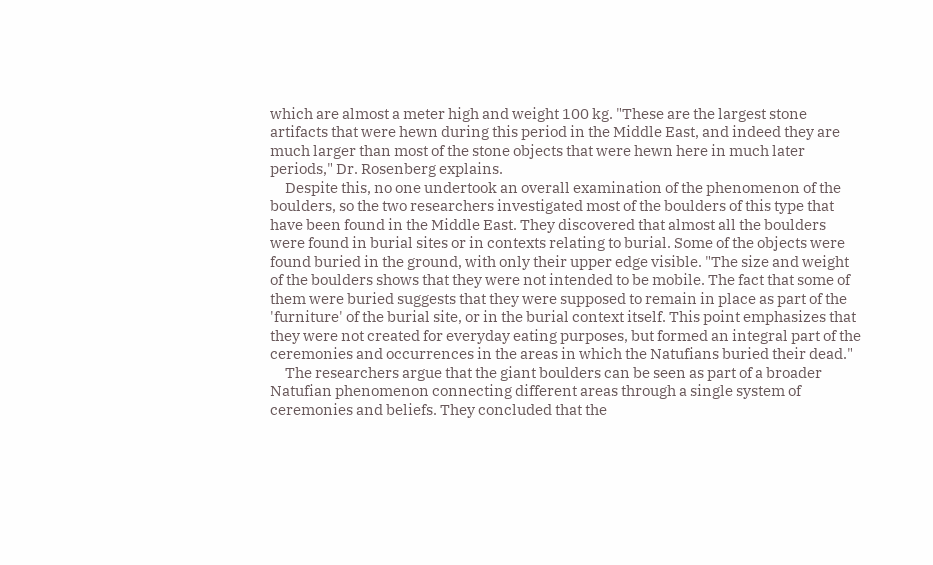which are almost a meter high and weight 100 kg. "These are the largest stone artifacts that were hewn during this period in the Middle East, and indeed they are much larger than most of the stone objects that were hewn here in much later periods," Dr. Rosenberg explains.
     Despite this, no one undertook an overall examination of the phenomenon of the boulders, so the two researchers investigated most of the boulders of this type that have been found in the Middle East. They discovered that almost all the boulders were found in burial sites or in contexts relating to burial. Some of the objects were found buried in the ground, with only their upper edge visible. "The size and weight of the boulders shows that they were not intended to be mobile. The fact that some of them were buried suggests that they were supposed to remain in place as part of the 'furniture' of the burial site, or in the burial context itself. This point emphasizes that they were not created for everyday eating purposes, but formed an integral part of the ceremonies and occurrences in the areas in which the Natufians buried their dead."
     The researchers argue that the giant boulders can be seen as part of a broader Natufian phenomenon connecting different areas through a single system of ceremonies and beliefs. They concluded that the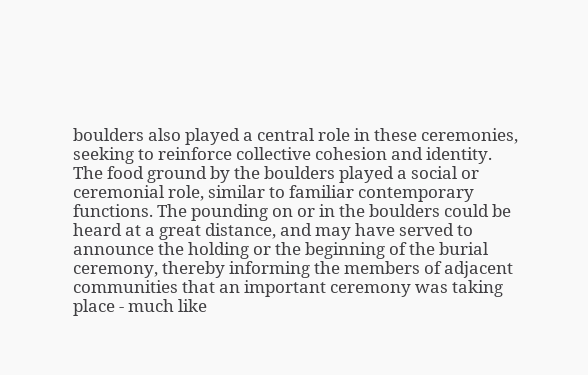boulders also played a central role in these ceremonies, seeking to reinforce collective cohesion and identity. The food ground by the boulders played a social or ceremonial role, similar to familiar contemporary functions. The pounding on or in the boulders could be heard at a great distance, and may have served to announce the holding or the beginning of the burial ceremony, thereby informing the members of adjacent communities that an important ceremony was taking place - much like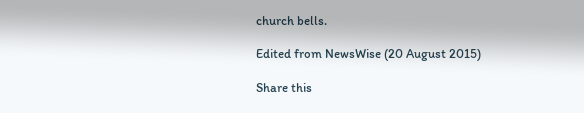church bells.

Edited from NewsWise (20 August 2015)

Share this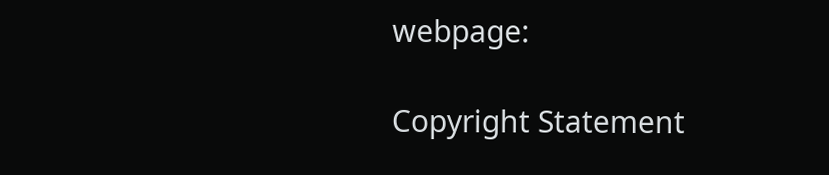webpage:

Copyright Statement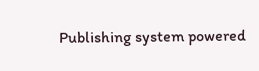Publishing system powered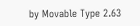by Movable Type 2.63